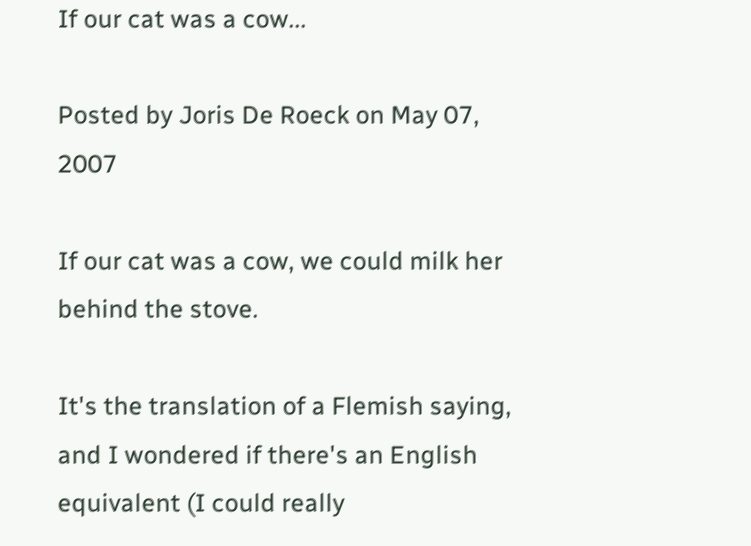If our cat was a cow...

Posted by Joris De Roeck on May 07, 2007

If our cat was a cow, we could milk her behind the stove.

It's the translation of a Flemish saying, and I wondered if there's an English equivalent (I could really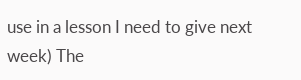use in a lesson I need to give next week) The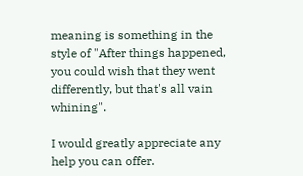meaning is something in the style of "After things happened, you could wish that they went differently, but that's all vain whining".

I would greatly appreciate any help you can offer.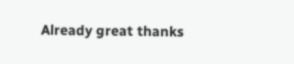Already great thanks